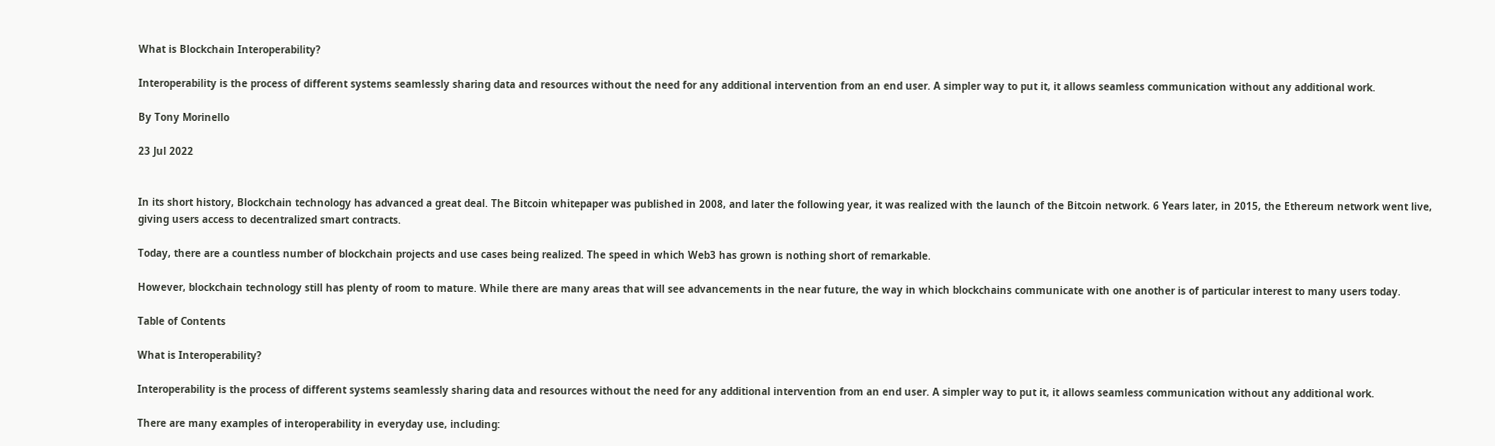What is Blockchain Interoperability?

Interoperability is the process of different systems seamlessly sharing data and resources without the need for any additional intervention from an end user. A simpler way to put it, it allows seamless communication without any additional work.

By Tony Morinello

23 Jul 2022


In its short history, Blockchain technology has advanced a great deal. The Bitcoin whitepaper was published in 2008, and later the following year, it was realized with the launch of the Bitcoin network. 6 Years later, in 2015, the Ethereum network went live, giving users access to decentralized smart contracts.

Today, there are a countless number of blockchain projects and use cases being realized. The speed in which Web3 has grown is nothing short of remarkable.

However, blockchain technology still has plenty of room to mature. While there are many areas that will see advancements in the near future, the way in which blockchains communicate with one another is of particular interest to many users today.

Table of Contents

What is Interoperability?

Interoperability is the process of different systems seamlessly sharing data and resources without the need for any additional intervention from an end user. A simpler way to put it, it allows seamless communication without any additional work.

There are many examples of interoperability in everyday use, including: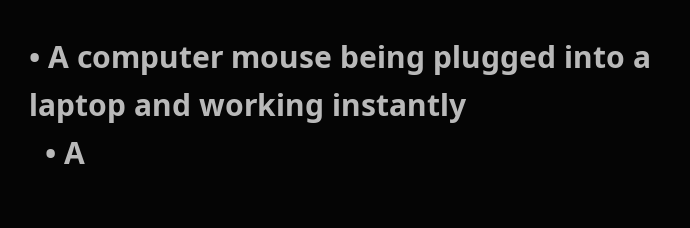• A computer mouse being plugged into a laptop and working instantly
  • A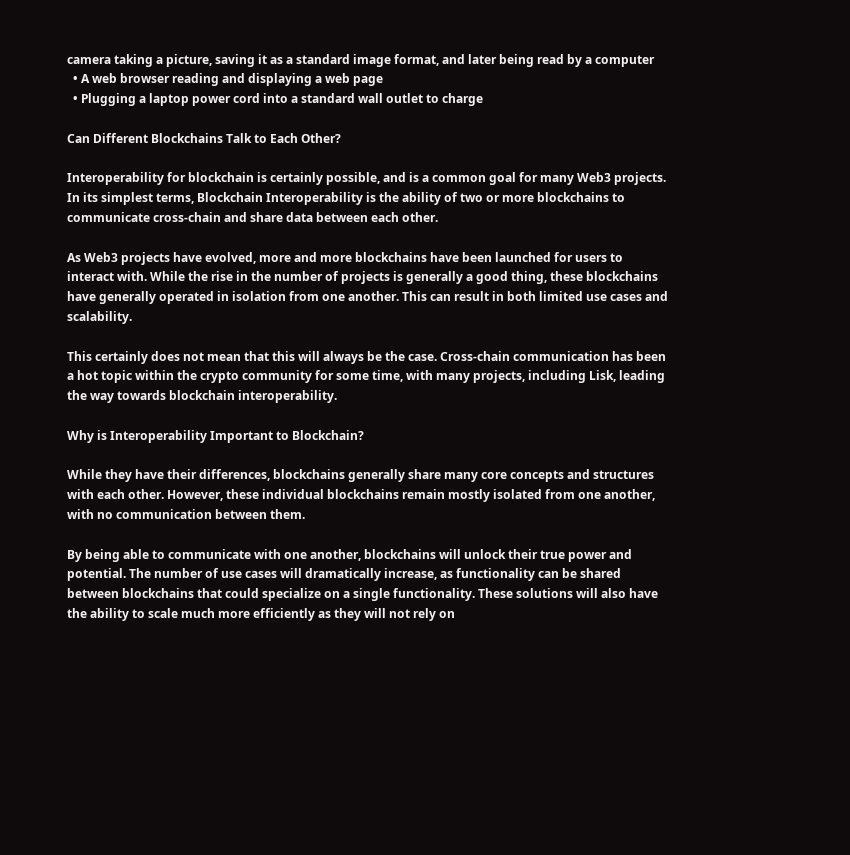camera taking a picture, saving it as a standard image format, and later being read by a computer
  • A web browser reading and displaying a web page
  • Plugging a laptop power cord into a standard wall outlet to charge

Can Different Blockchains Talk to Each Other?

Interoperability for blockchain is certainly possible, and is a common goal for many Web3 projects. In its simplest terms, Blockchain Interoperability is the ability of two or more blockchains to communicate cross-chain and share data between each other.

As Web3 projects have evolved, more and more blockchains have been launched for users to interact with. While the rise in the number of projects is generally a good thing, these blockchains have generally operated in isolation from one another. This can result in both limited use cases and scalability.

This certainly does not mean that this will always be the case. Cross-chain communication has been a hot topic within the crypto community for some time, with many projects, including Lisk, leading the way towards blockchain interoperability.

Why is Interoperability Important to Blockchain?

While they have their differences, blockchains generally share many core concepts and structures with each other. However, these individual blockchains remain mostly isolated from one another, with no communication between them.

By being able to communicate with one another, blockchains will unlock their true power and potential. The number of use cases will dramatically increase, as functionality can be shared between blockchains that could specialize on a single functionality. These solutions will also have the ability to scale much more efficiently as they will not rely on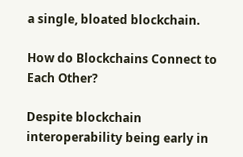a single, bloated blockchain.

How do Blockchains Connect to Each Other?

Despite blockchain interoperability being early in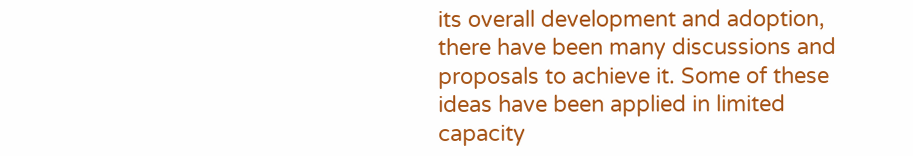its overall development and adoption, there have been many discussions and proposals to achieve it. Some of these ideas have been applied in limited capacity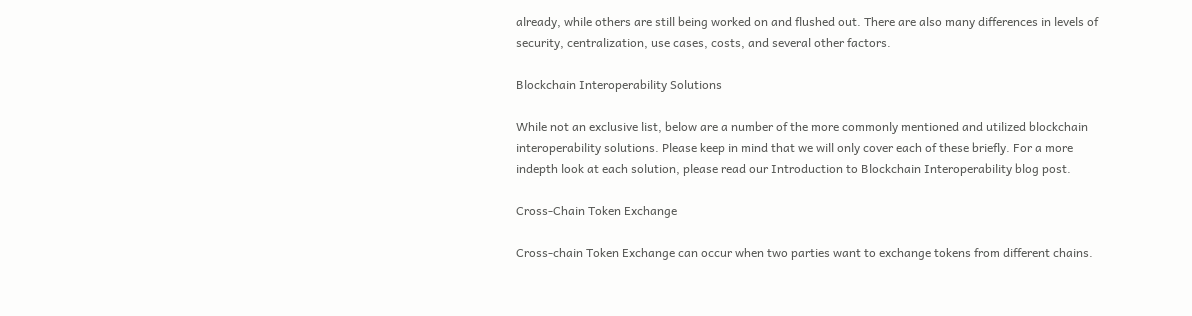already, while others are still being worked on and flushed out. There are also many differences in levels of security, centralization, use cases, costs, and several other factors.

Blockchain Interoperability Solutions

While not an exclusive list, below are a number of the more commonly mentioned and utilized blockchain interoperability solutions. Please keep in mind that we will only cover each of these briefly. For a more indepth look at each solution, please read our Introduction to Blockchain Interoperability blog post.

Cross-Chain Token Exchange

Cross-chain Token Exchange can occur when two parties want to exchange tokens from different chains.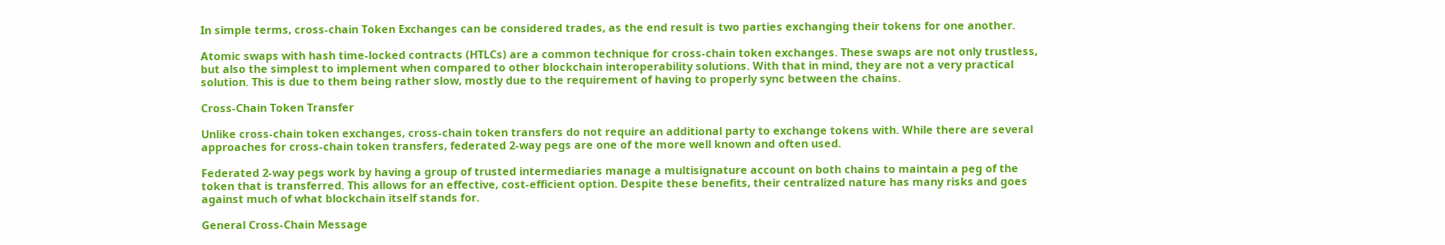In simple terms, cross-chain Token Exchanges can be considered trades, as the end result is two parties exchanging their tokens for one another.

Atomic swaps with hash time-locked contracts (HTLCs) are a common technique for cross-chain token exchanges. These swaps are not only trustless, but also the simplest to implement when compared to other blockchain interoperability solutions. With that in mind, they are not a very practical solution. This is due to them being rather slow, mostly due to the requirement of having to properly sync between the chains.

Cross-Chain Token Transfer

Unlike cross-chain token exchanges, cross-chain token transfers do not require an additional party to exchange tokens with. While there are several approaches for cross-chain token transfers, federated 2-way pegs are one of the more well known and often used.

Federated 2-way pegs work by having a group of trusted intermediaries manage a multisignature account on both chains to maintain a peg of the token that is transferred. This allows for an effective, cost-efficient option. Despite these benefits, their centralized nature has many risks and goes against much of what blockchain itself stands for.

General Cross-Chain Message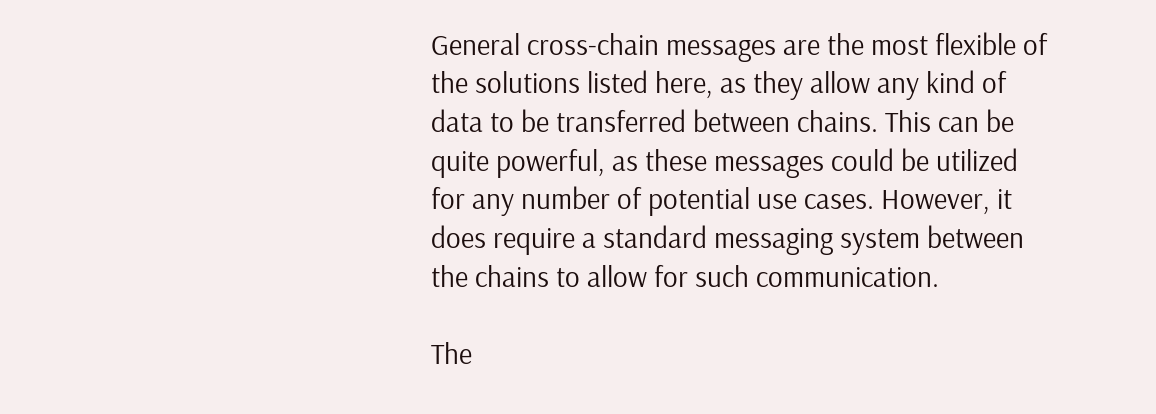General cross-chain messages are the most flexible of the solutions listed here, as they allow any kind of data to be transferred between chains. This can be quite powerful, as these messages could be utilized for any number of potential use cases. However, it does require a standard messaging system between the chains to allow for such communication.

The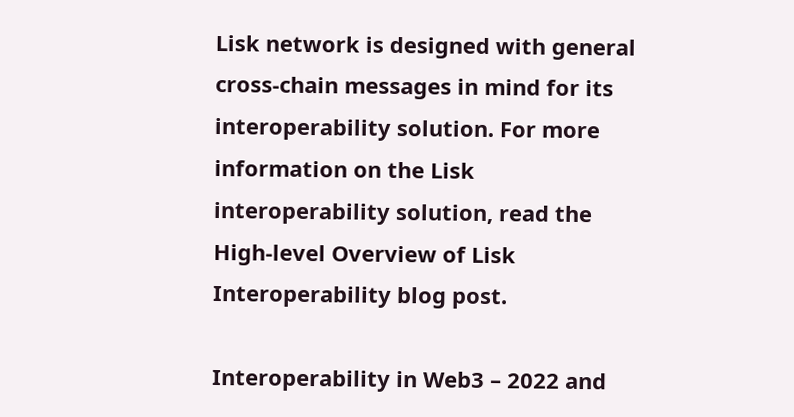Lisk network is designed with general cross-chain messages in mind for its interoperability solution. For more information on the Lisk interoperability solution, read the High-level Overview of Lisk Interoperability blog post.

Interoperability in Web3 – 2022 and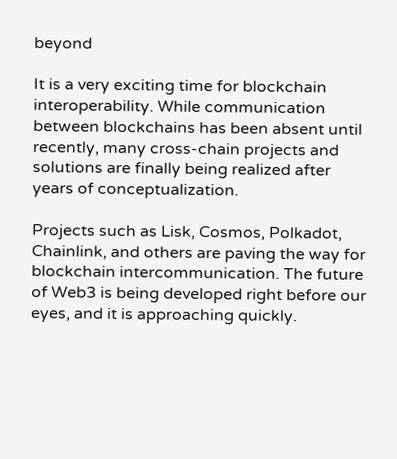beyond

It is a very exciting time for blockchain interoperability. While communication between blockchains has been absent until recently, many cross-chain projects and solutions are finally being realized after years of conceptualization.

Projects such as Lisk, Cosmos, Polkadot, Chainlink, and others are paving the way for blockchain intercommunication. The future of Web3 is being developed right before our eyes, and it is approaching quickly.